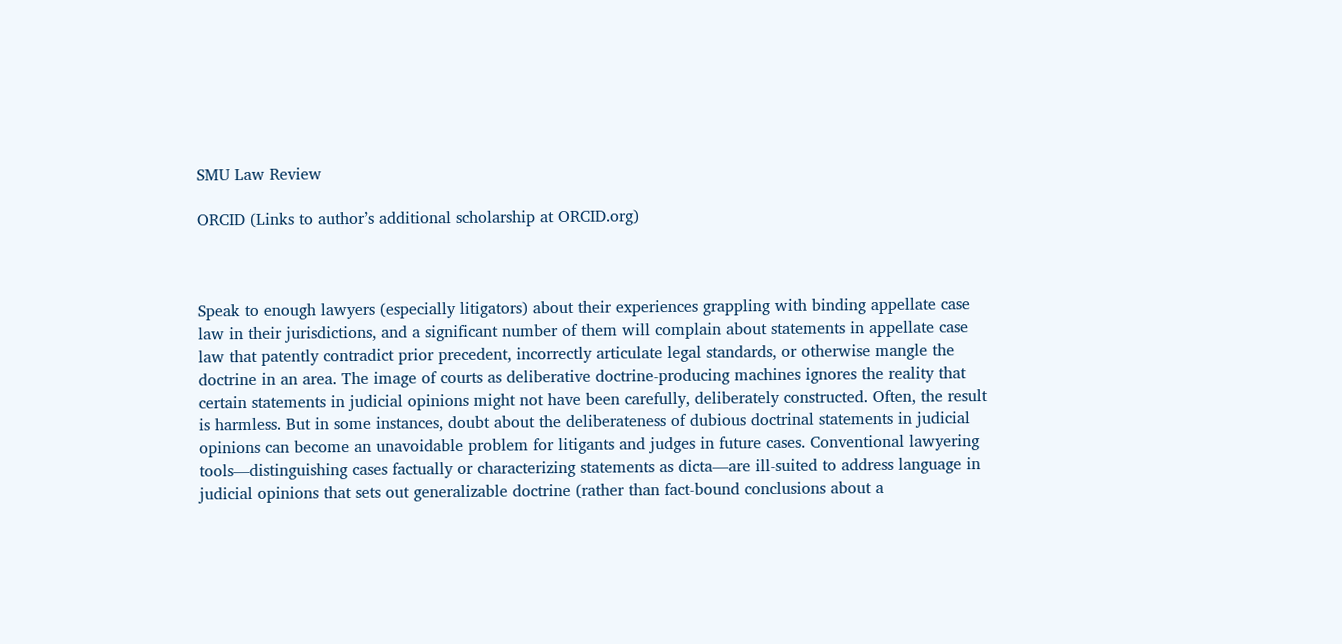SMU Law Review

ORCID (Links to author’s additional scholarship at ORCID.org)



Speak to enough lawyers (especially litigators) about their experiences grappling with binding appellate case law in their jurisdictions, and a significant number of them will complain about statements in appellate case law that patently contradict prior precedent, incorrectly articulate legal standards, or otherwise mangle the doctrine in an area. The image of courts as deliberative doctrine-producing machines ignores the reality that certain statements in judicial opinions might not have been carefully, deliberately constructed. Often, the result is harmless. But in some instances, doubt about the deliberateness of dubious doctrinal statements in judicial opinions can become an unavoidable problem for litigants and judges in future cases. Conventional lawyering tools—distinguishing cases factually or characterizing statements as dicta—are ill-suited to address language in judicial opinions that sets out generalizable doctrine (rather than fact-bound conclusions about a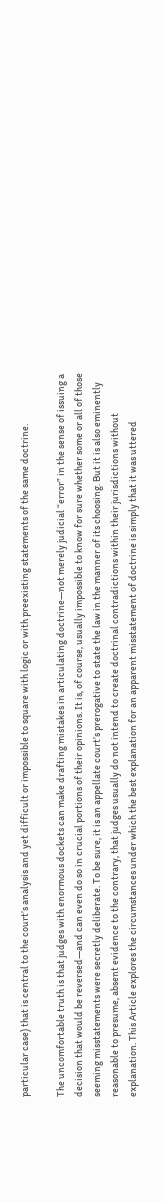particular case) that is central to the court’s analysis and yet difficult or impossible to square with logic or with preexisting statements of the same doctrine.

The uncomfortable truth is that judges with enormous dockets can make drafting mistakes in articulating doctrine—not merely judicial “error” in the sense of issuing a decision that would be reversed—and can even do so in crucial portions of their opinions. It is, of course, usually impossible to know for sure whether some or all of those seeming misstatements were secretly deliberate. To be sure, it is an appellate court’s prerogative to state the law in the manner of its choosing. But it is also eminently reasonable to presume, absent evidence to the contrary, that judges usually do not intend to create doctrinal contradictions within their jurisdictions without explanation. This Article explores the circumstances under which the best explanation for an apparent misstatement of doctrine is simply that it was uttered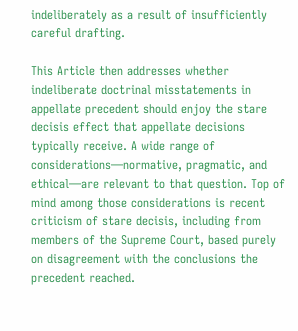indeliberately as a result of insufficiently careful drafting.

This Article then addresses whether indeliberate doctrinal misstatements in appellate precedent should enjoy the stare decisis effect that appellate decisions typically receive. A wide range of considerations—normative, pragmatic, and ethical—are relevant to that question. Top of mind among those considerations is recent criticism of stare decisis, including from members of the Supreme Court, based purely on disagreement with the conclusions the precedent reached.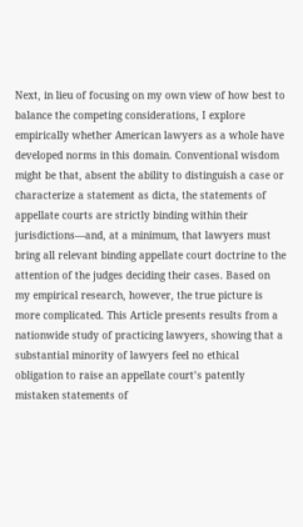Next, in lieu of focusing on my own view of how best to balance the competing considerations, I explore empirically whether American lawyers as a whole have developed norms in this domain. Conventional wisdom might be that, absent the ability to distinguish a case or characterize a statement as dicta, the statements of appellate courts are strictly binding within their jurisdictions—and, at a minimum, that lawyers must bring all relevant binding appellate court doctrine to the attention of the judges deciding their cases. Based on my empirical research, however, the true picture is more complicated. This Article presents results from a nationwide study of practicing lawyers, showing that a substantial minority of lawyers feel no ethical obligation to raise an appellate court’s patently mistaken statements of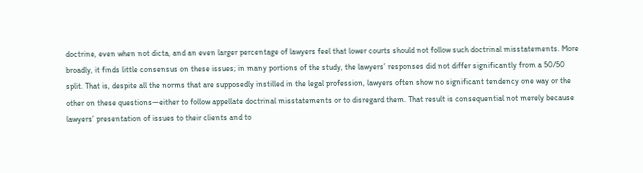doctrine, even when not dicta, and an even larger percentage of lawyers feel that lower courts should not follow such doctrinal misstatements. More broadly, it finds little consensus on these issues; in many portions of the study, the lawyers’ responses did not differ significantly from a 50/50 split. That is, despite all the norms that are supposedly instilled in the legal profession, lawyers often show no significant tendency one way or the other on these questions—either to follow appellate doctrinal misstatements or to disregard them. That result is consequential not merely because lawyers’ presentation of issues to their clients and to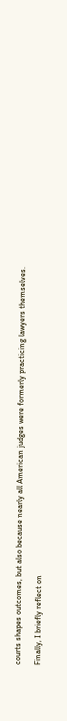courts shapes outcomes, but also because nearly all American judges were formerly practicing lawyers themselves.

Finally, I briefly reflect on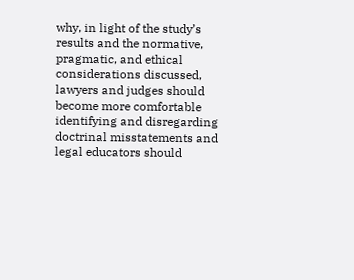why, in light of the study’s results and the normative, pragmatic, and ethical considerations discussed, lawyers and judges should become more comfortable identifying and disregarding doctrinal misstatements and legal educators should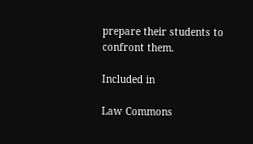prepare their students to confront them.

Included in

Law Commons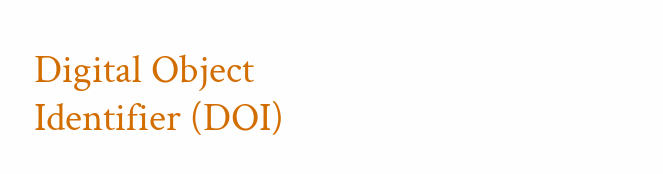Digital Object Identifier (DOI)